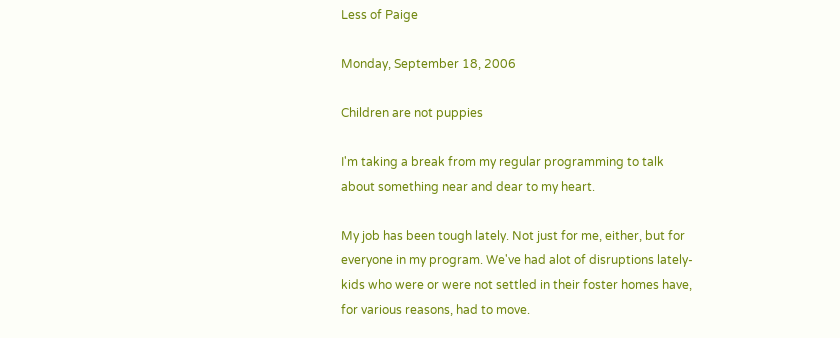Less of Paige

Monday, September 18, 2006

Children are not puppies

I'm taking a break from my regular programming to talk about something near and dear to my heart.

My job has been tough lately. Not just for me, either, but for everyone in my program. We've had alot of disruptions lately- kids who were or were not settled in their foster homes have, for various reasons, had to move.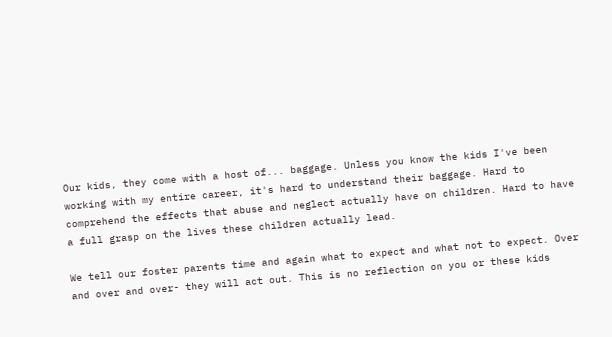Our kids, they come with a host of... baggage. Unless you know the kids I've been working with my entire career, it's hard to understand their baggage. Hard to comprehend the effects that abuse and neglect actually have on children. Hard to have a full grasp on the lives these children actually lead.

We tell our foster parents time and again what to expect and what not to expect. Over and over and over- they will act out. This is no reflection on you or these kids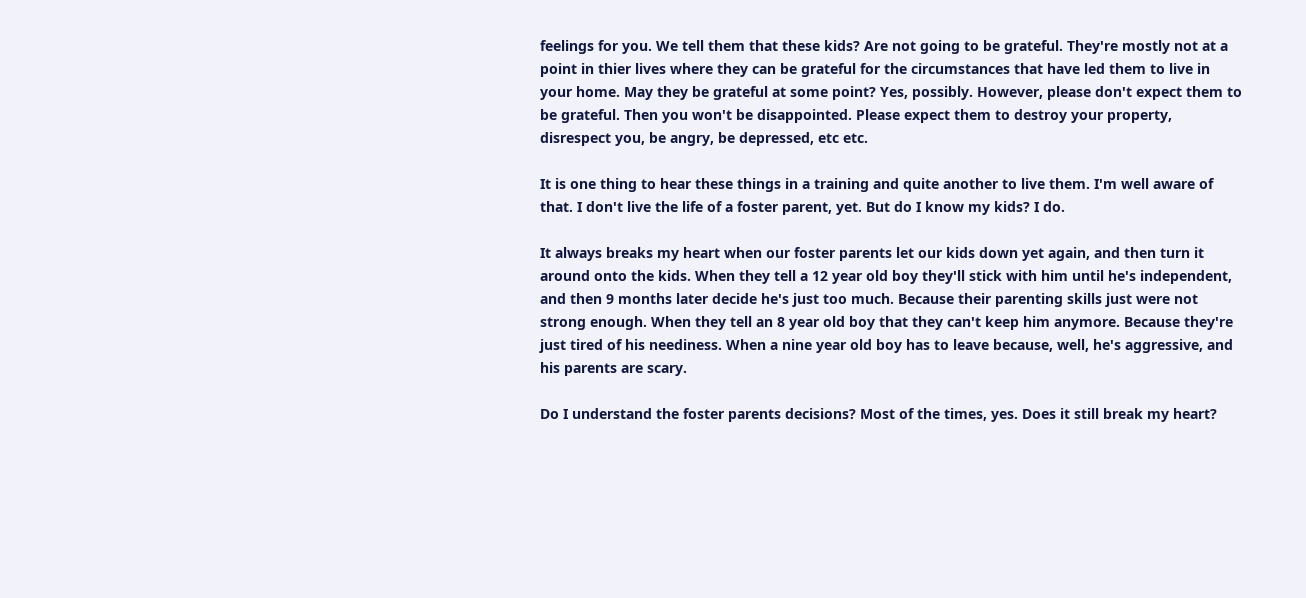feelings for you. We tell them that these kids? Are not going to be grateful. They're mostly not at a point in thier lives where they can be grateful for the circumstances that have led them to live in your home. May they be grateful at some point? Yes, possibly. However, please don't expect them to be grateful. Then you won't be disappointed. Please expect them to destroy your property, disrespect you, be angry, be depressed, etc etc.

It is one thing to hear these things in a training and quite another to live them. I'm well aware of that. I don't live the life of a foster parent, yet. But do I know my kids? I do.

It always breaks my heart when our foster parents let our kids down yet again, and then turn it around onto the kids. When they tell a 12 year old boy they'll stick with him until he's independent, and then 9 months later decide he's just too much. Because their parenting skills just were not strong enough. When they tell an 8 year old boy that they can't keep him anymore. Because they're just tired of his neediness. When a nine year old boy has to leave because, well, he's aggressive, and his parents are scary.

Do I understand the foster parents decisions? Most of the times, yes. Does it still break my heart?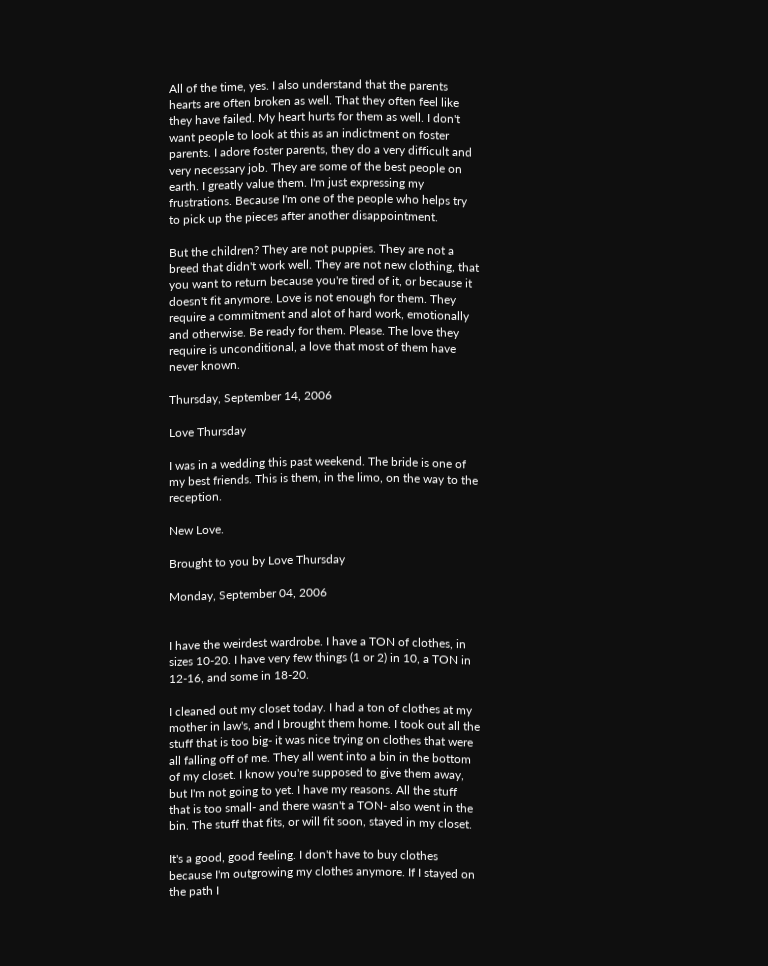All of the time, yes. I also understand that the parents hearts are often broken as well. That they often feel like they have failed. My heart hurts for them as well. I don't want people to look at this as an indictment on foster parents. I adore foster parents, they do a very difficult and very necessary job. They are some of the best people on earth. I greatly value them. I'm just expressing my frustrations. Because I'm one of the people who helps try to pick up the pieces after another disappointment.

But the children? They are not puppies. They are not a breed that didn't work well. They are not new clothing, that you want to return because you're tired of it, or because it doesn't fit anymore. Love is not enough for them. They require a commitment and alot of hard work, emotionally and otherwise. Be ready for them. Please. The love they require is unconditional, a love that most of them have never known.

Thursday, September 14, 2006

Love Thursday

I was in a wedding this past weekend. The bride is one of my best friends. This is them, in the limo, on the way to the reception.

New Love.

Brought to you by Love Thursday

Monday, September 04, 2006


I have the weirdest wardrobe. I have a TON of clothes, in sizes 10-20. I have very few things (1 or 2) in 10, a TON in 12-16, and some in 18-20.

I cleaned out my closet today. I had a ton of clothes at my mother in law's, and I brought them home. I took out all the stuff that is too big- it was nice trying on clothes that were all falling off of me. They all went into a bin in the bottom of my closet. I know you're supposed to give them away, but I'm not going to yet. I have my reasons. All the stuff that is too small- and there wasn't a TON- also went in the bin. The stuff that fits, or will fit soon, stayed in my closet.

It's a good, good feeling. I don't have to buy clothes because I'm outgrowing my clothes anymore. If I stayed on the path I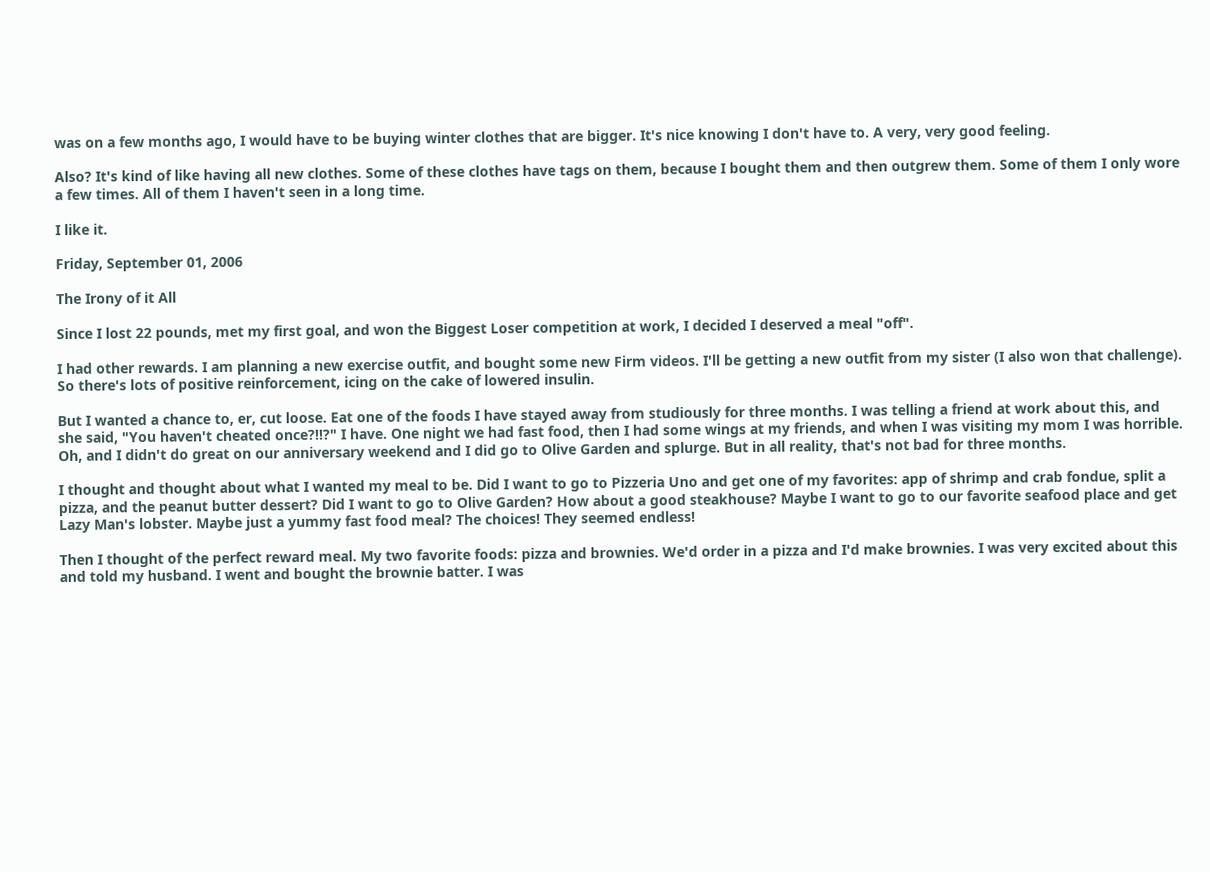was on a few months ago, I would have to be buying winter clothes that are bigger. It's nice knowing I don't have to. A very, very good feeling.

Also? It's kind of like having all new clothes. Some of these clothes have tags on them, because I bought them and then outgrew them. Some of them I only wore a few times. All of them I haven't seen in a long time.

I like it.

Friday, September 01, 2006

The Irony of it All

Since I lost 22 pounds, met my first goal, and won the Biggest Loser competition at work, I decided I deserved a meal "off".

I had other rewards. I am planning a new exercise outfit, and bought some new Firm videos. I'll be getting a new outfit from my sister (I also won that challenge). So there's lots of positive reinforcement, icing on the cake of lowered insulin.

But I wanted a chance to, er, cut loose. Eat one of the foods I have stayed away from studiously for three months. I was telling a friend at work about this, and she said, "You haven't cheated once?!!?" I have. One night we had fast food, then I had some wings at my friends, and when I was visiting my mom I was horrible. Oh, and I didn't do great on our anniversary weekend and I did go to Olive Garden and splurge. But in all reality, that's not bad for three months.

I thought and thought about what I wanted my meal to be. Did I want to go to Pizzeria Uno and get one of my favorites: app of shrimp and crab fondue, split a pizza, and the peanut butter dessert? Did I want to go to Olive Garden? How about a good steakhouse? Maybe I want to go to our favorite seafood place and get Lazy Man's lobster. Maybe just a yummy fast food meal? The choices! They seemed endless!

Then I thought of the perfect reward meal. My two favorite foods: pizza and brownies. We'd order in a pizza and I'd make brownies. I was very excited about this and told my husband. I went and bought the brownie batter. I was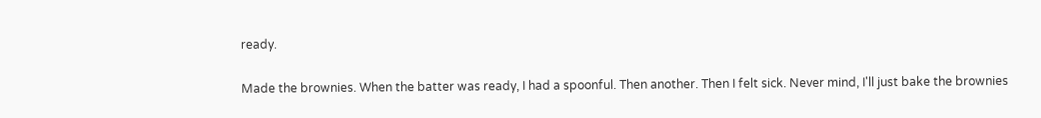ready.

Made the brownies. When the batter was ready, I had a spoonful. Then another. Then I felt sick. Never mind, I'll just bake the brownies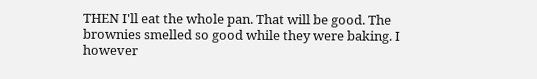THEN I'll eat the whole pan. That will be good. The brownies smelled so good while they were baking. I however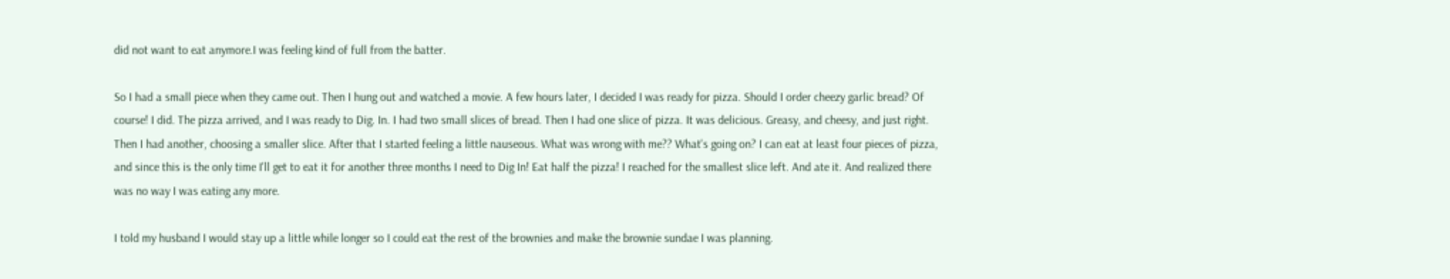did not want to eat anymore.I was feeling kind of full from the batter.

So I had a small piece when they came out. Then I hung out and watched a movie. A few hours later, I decided I was ready for pizza. Should I order cheezy garlic bread? Of course! I did. The pizza arrived, and I was ready to Dig. In. I had two small slices of bread. Then I had one slice of pizza. It was delicious. Greasy, and cheesy, and just right. Then I had another, choosing a smaller slice. After that I started feeling a little nauseous. What was wrong with me?? What's going on? I can eat at least four pieces of pizza, and since this is the only time I'll get to eat it for another three months I need to Dig In! Eat half the pizza! I reached for the smallest slice left. And ate it. And realized there was no way I was eating any more.

I told my husband I would stay up a little while longer so I could eat the rest of the brownies and make the brownie sundae I was planning.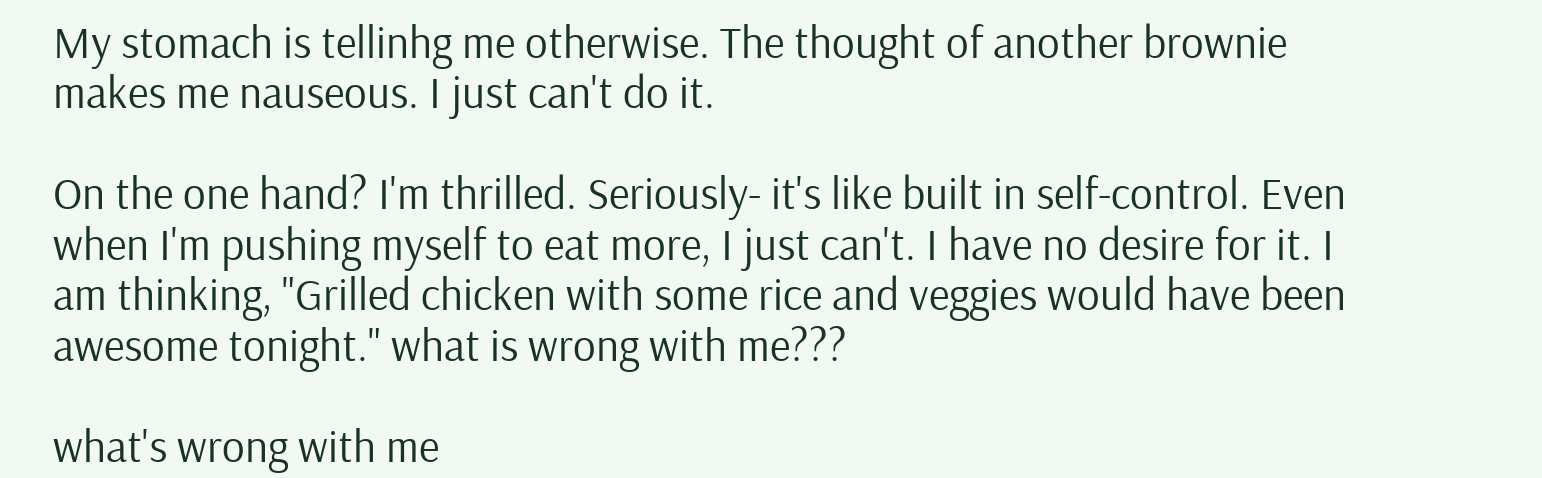My stomach is tellinhg me otherwise. The thought of another brownie makes me nauseous. I just can't do it.

On the one hand? I'm thrilled. Seriously- it's like built in self-control. Even when I'm pushing myself to eat more, I just can't. I have no desire for it. I am thinking, "Grilled chicken with some rice and veggies would have been awesome tonight." what is wrong with me???

what's wrong with me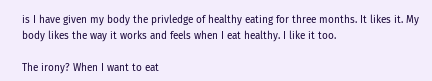is I have given my body the privledge of healthy eating for three months. It likes it. My body likes the way it works and feels when I eat healthy. I like it too.

The irony? When I want to eat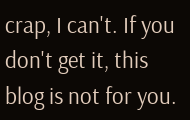crap, I can't. If you don't get it, this blog is not for you.